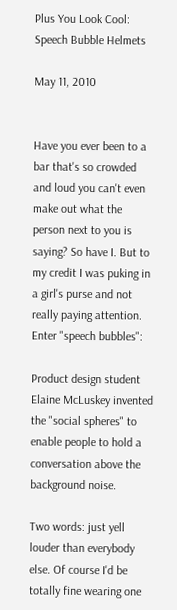Plus You Look Cool: Speech Bubble Helmets

May 11, 2010


Have you ever been to a bar that's so crowded and loud you can't even make out what the person next to you is saying? So have I. But to my credit I was puking in a girl's purse and not really paying attention. Enter "speech bubbles":

Product design student Elaine McLuskey invented the "social spheres" to enable people to hold a conversation above the background noise.

Two words: just yell louder than everybody else. Of course I'd be totally fine wearing one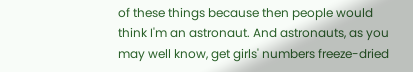of these things because then people would think I'm an astronaut. And astronauts, as you may well know, get girls' numbers freeze-dried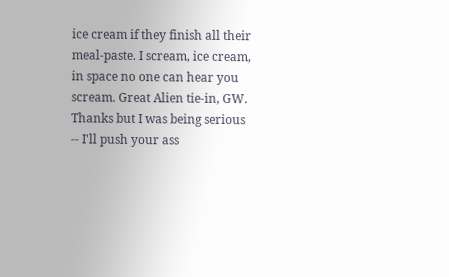ice cream if they finish all their meal-paste. I scream, ice cream, in space no one can hear you scream. Great Alien tie-in, GW. Thanks but I was being serious -- I'll push your ass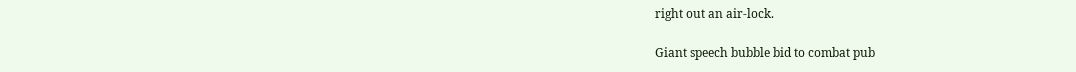right out an air-lock.

Giant speech bubble bid to combat pub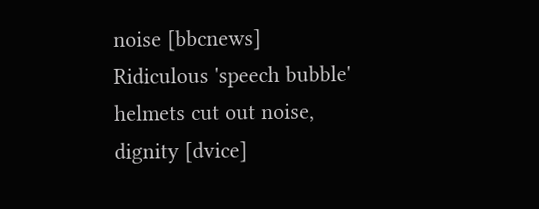noise [bbcnews]
Ridiculous 'speech bubble' helmets cut out noise, dignity [dvice]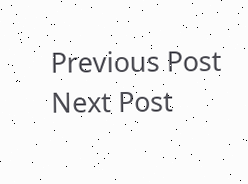Previous Post
Next Post